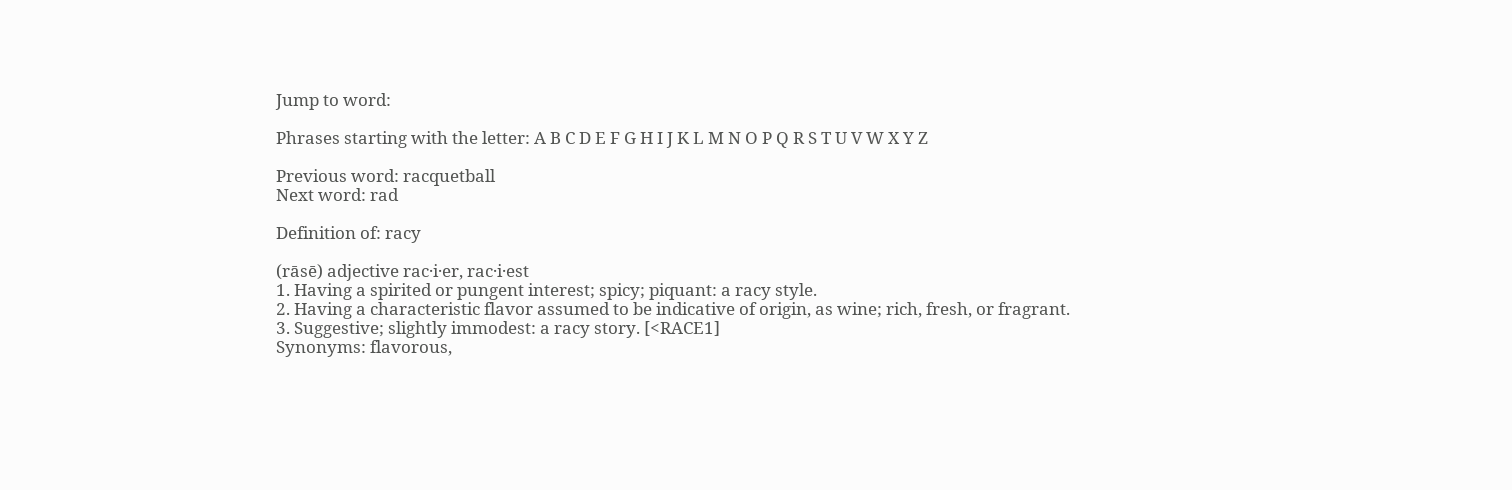Jump to word:

Phrases starting with the letter: A B C D E F G H I J K L M N O P Q R S T U V W X Y Z

Previous word: racquetball
Next word: rad

Definition of: racy

(rāsē) adjective rac·i·er, rac·i·est
1. Having a spirited or pungent interest; spicy; piquant: a racy style.
2. Having a characteristic flavor assumed to be indicative of origin, as wine; rich, fresh, or fragrant.
3. Suggestive; slightly immodest: a racy story. [<RACE1]
Synonyms: flavorous,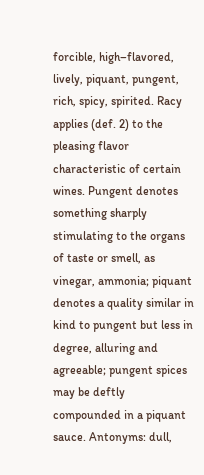forcible, high–flavored, lively, piquant, pungent, rich, spicy, spirited. Racy applies (def. 2) to the pleasing flavor characteristic of certain wines. Pungent denotes something sharply stimulating to the organs of taste or smell, as vinegar, ammonia; piquant denotes a quality similar in kind to pungent but less in degree, alluring and agreeable; pungent spices may be deftly compounded in a piquant sauce. Antonyms: dull,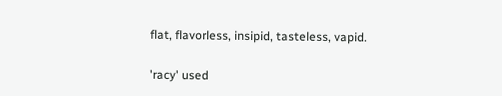flat, flavorless, insipid, tasteless, vapid.

'racy' used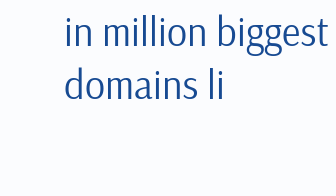in million biggest domains li